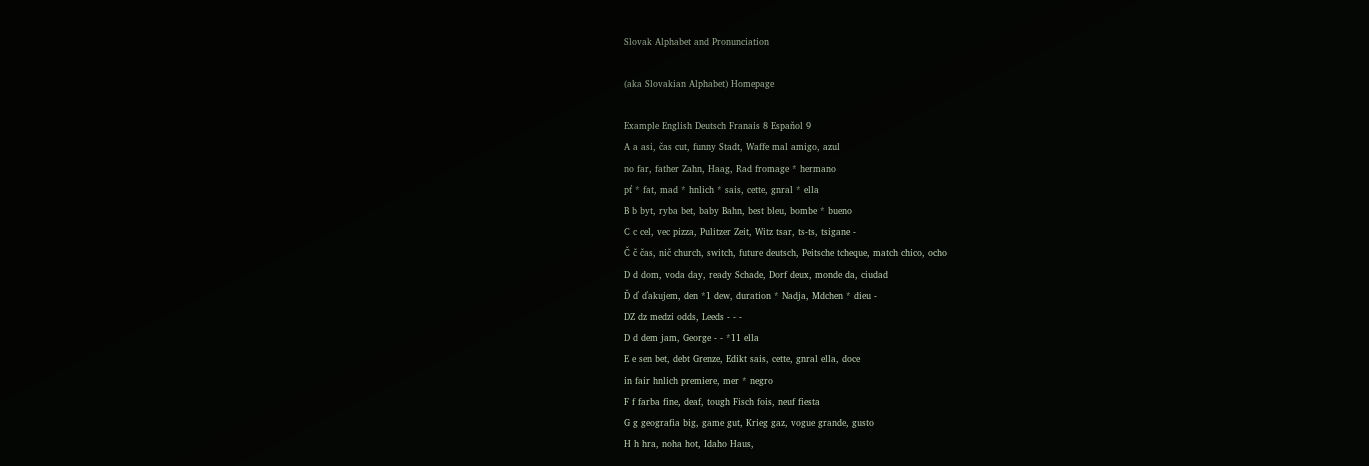Slovak Alphabet and Pronunciation

(aka Slovakian Alphabet) Homepage

Example English Deutsch Franais 8 Espaňol 9
A a asi, čas cut, funny Stadt, Waffe mal amigo, azul
no far, father Zahn, Haag, Rad fromage * hermano
pť * fat, mad * hnlich * sais, cette, gnral * ella
B b byt, ryba bet, baby Bahn, best bleu, bombe * bueno
C c cel, vec pizza, Pulitzer Zeit, Witz tsar, ts-ts, tsigane -
Č č čas, nič church, switch, future deutsch, Peitsche tcheque, match chico, ocho
D d dom, voda day, ready Schade, Dorf deux, monde da, ciudad
Ď ď ďakujem, den *1 dew, duration * Nadja, Mdchen * dieu -
DZ dz medzi odds, Leeds - - -
D d dem jam, George - - *11 ella
E e sen bet, debt Grenze, Edikt sais, cette, gnral ella, doce
in fair hnlich premiere, mer * negro
F f farba fine, deaf, tough Fisch fois, neuf fiesta
G g geografia big, game gut, Krieg gaz, vogue grande, gusto
H h hra, noha hot, Idaho Haus,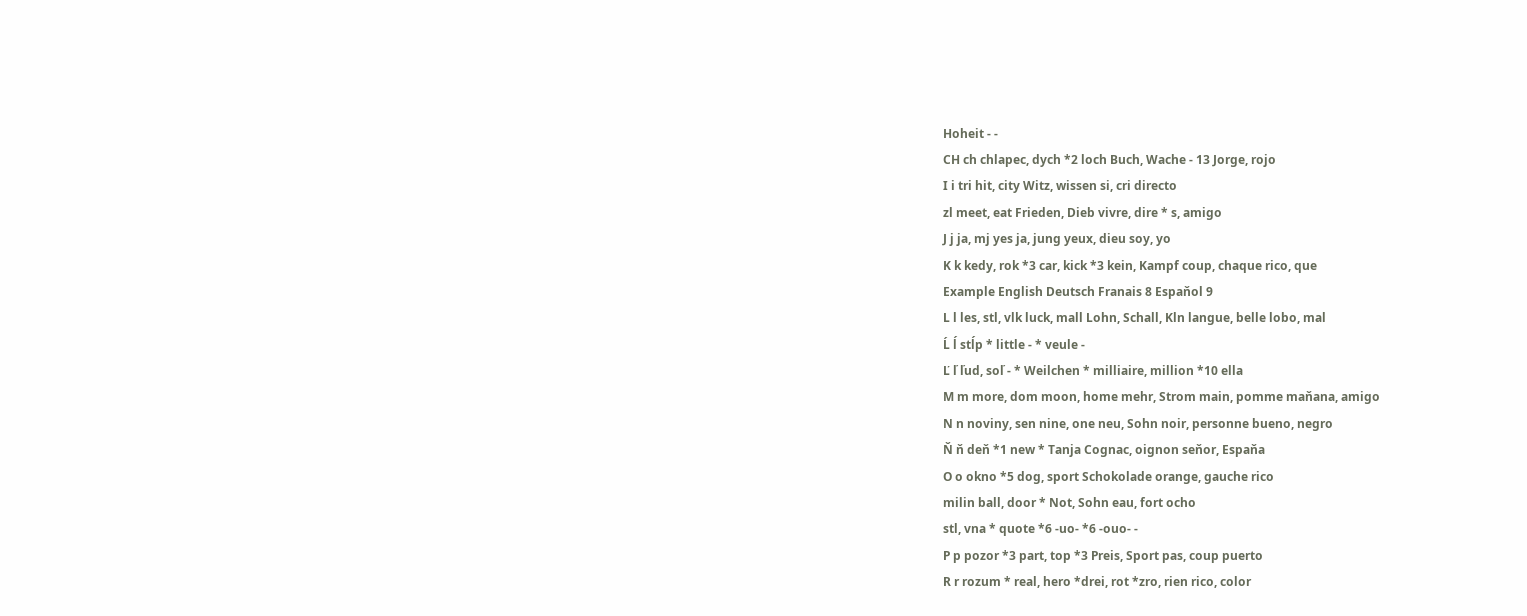Hoheit - -
CH ch chlapec, dych *2 loch Buch, Wache - 13 Jorge, rojo
I i tri hit, city Witz, wissen si, cri directo
zl meet, eat Frieden, Dieb vivre, dire * s, amigo
J j ja, mj yes ja, jung yeux, dieu soy, yo
K k kedy, rok *3 car, kick *3 kein, Kampf coup, chaque rico, que
Example English Deutsch Franais 8 Espaňol 9
L l les, stl, vlk luck, mall Lohn, Schall, Kln langue, belle lobo, mal
Ĺ ĺ stĺp * little - * veule -
Ľ ľ ľud, soľ - * Weilchen * milliaire, million *10 ella
M m more, dom moon, home mehr, Strom main, pomme maňana, amigo
N n noviny, sen nine, one neu, Sohn noir, personne bueno, negro
Ň ň deň *1 new * Tanja Cognac, oignon seňor, Espaňa
O o okno *5 dog, sport Schokolade orange, gauche rico
milin ball, door * Not, Sohn eau, fort ocho
stl, vna * quote *6 -uo- *6 -ouo- -
P p pozor *3 part, top *3 Preis, Sport pas, coup puerto
R r rozum * real, hero *drei, rot *zro, rien rico, color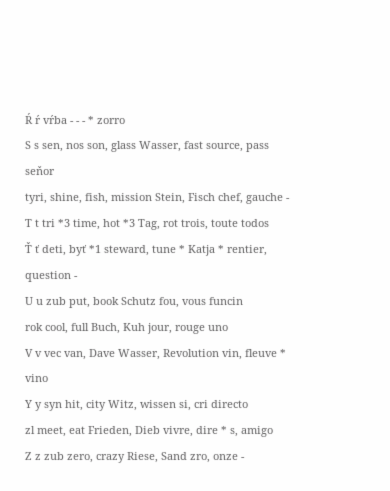Ŕ ŕ vŕba - - - * zorro
S s sen, nos son, glass Wasser, fast source, pass seňor
tyri, shine, fish, mission Stein, Fisch chef, gauche -
T t tri *3 time, hot *3 Tag, rot trois, toute todos
Ť ť deti, byť *1 steward, tune * Katja * rentier, question -
U u zub put, book Schutz fou, vous funcin
rok cool, full Buch, Kuh jour, rouge uno
V v vec van, Dave Wasser, Revolution vin, fleuve * vino
Y y syn hit, city Witz, wissen si, cri directo
zl meet, eat Frieden, Dieb vivre, dire * s, amigo
Z z zub zero, crazy Riese, Sand zro, onze -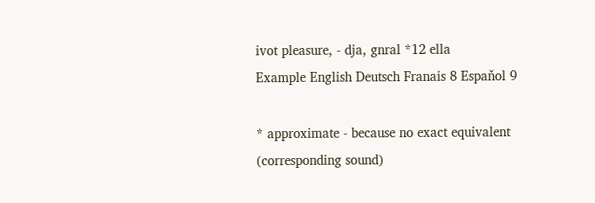ivot pleasure, - dja, gnral *12 ella
Example English Deutsch Franais 8 Espaňol 9

* approximate - because no exact equivalent (corresponding sound)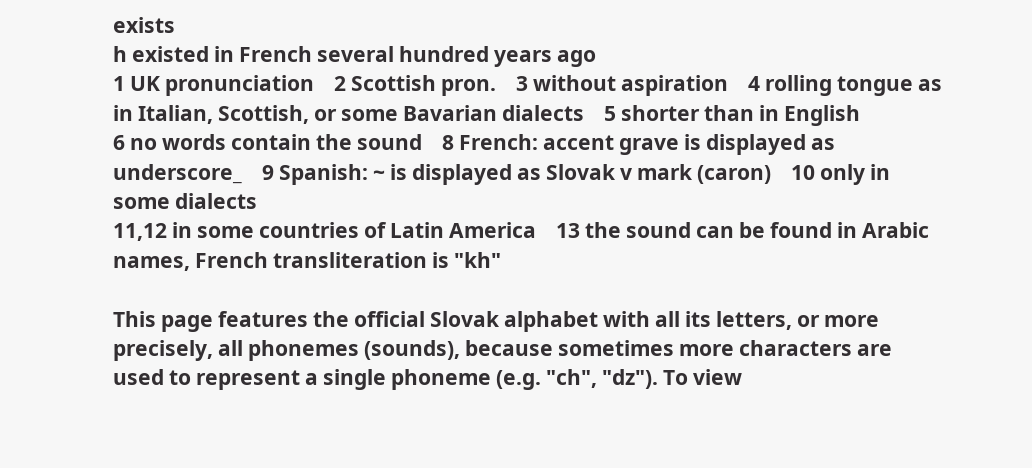exists
h existed in French several hundred years ago
1 UK pronunciation    2 Scottish pron.    3 without aspiration    4 rolling tongue as in Italian, Scottish, or some Bavarian dialects    5 shorter than in English
6 no words contain the sound    8 French: accent grave is displayed as underscore_    9 Spanish: ~ is displayed as Slovak v mark (caron)    10 only in some dialects
11,12 in some countries of Latin America    13 the sound can be found in Arabic names, French transliteration is "kh"

This page features the official Slovak alphabet with all its letters, or more precisely, all phonemes (sounds), because sometimes more characters are used to represent a single phoneme (e.g. "ch", "dz"). To view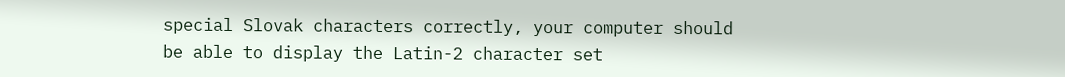special Slovak characters correctly, your computer should be able to display the Latin-2 character set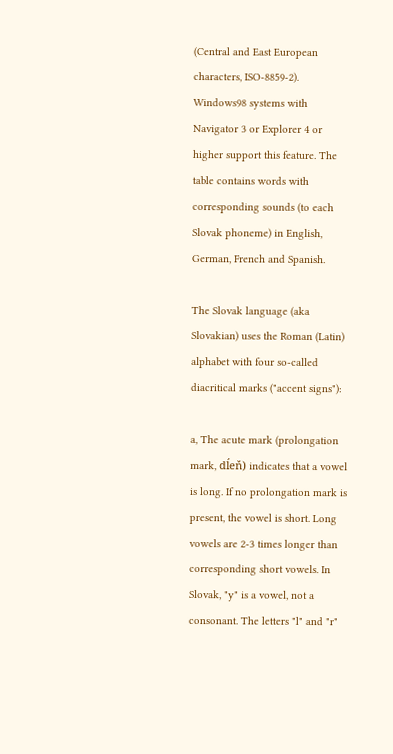(Central and East European characters, ISO-8859-2). Windows98 systems with Navigator 3 or Explorer 4 or higher support this feature. The table contains words with corresponding sounds (to each Slovak phoneme) in English, German, French and Spanish.

The Slovak language (aka Slovakian) uses the Roman (Latin) alphabet with four so-called diacritical marks ("accent signs"):

a, The acute mark (prolongation mark, dĺeň) indicates that a vowel is long. If no prolongation mark is present, the vowel is short. Long vowels are 2-3 times longer than corresponding short vowels. In Slovak, "y" is a vowel, not a consonant. The letters "l" and "r"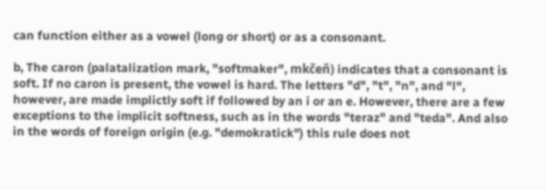can function either as a vowel (long or short) or as a consonant.

b, The caron (palatalization mark, "softmaker", mkčeň) indicates that a consonant is soft. If no caron is present, the vowel is hard. The letters "d", "t", "n", and "l", however, are made implictly soft if followed by an i or an e. However, there are a few exceptions to the implicit softness, such as in the words "teraz" and "teda". And also in the words of foreign origin (e.g. "demokratick") this rule does not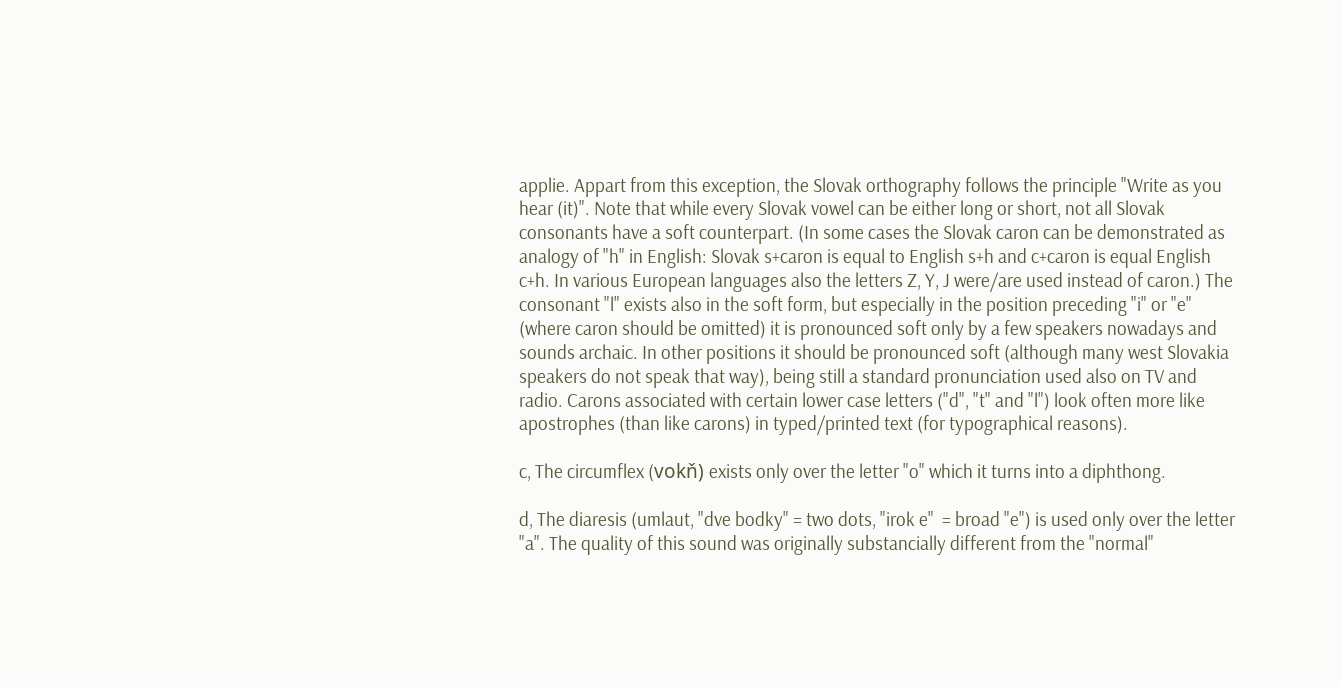applie. Appart from this exception, the Slovak orthography follows the principle "Write as you hear (it)". Note that while every Slovak vowel can be either long or short, not all Slovak consonants have a soft counterpart. (In some cases the Slovak caron can be demonstrated as analogy of "h" in English: Slovak s+caron is equal to English s+h and c+caron is equal English c+h. In various European languages also the letters Z, Y, J were/are used instead of caron.) The consonant "l" exists also in the soft form, but especially in the position preceding "i" or "e" (where caron should be omitted) it is pronounced soft only by a few speakers nowadays and sounds archaic. In other positions it should be pronounced soft (although many west Slovakia speakers do not speak that way), being still a standard pronunciation used also on TV and radio. Carons associated with certain lower case letters ("d", "t" and "l") look often more like apostrophes (than like carons) in typed/printed text (for typographical reasons).

c, The circumflex (vokň) exists only over the letter "o" which it turns into a diphthong.

d, The diaresis (umlaut, "dve bodky" = two dots, "irok e"  = broad "e") is used only over the letter "a". The quality of this sound was originally substancially different from the "normal"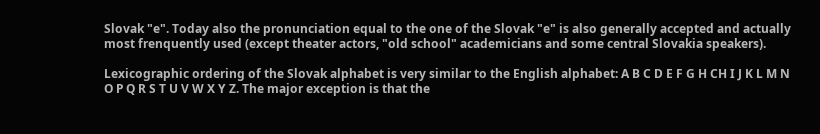Slovak "e". Today also the pronunciation equal to the one of the Slovak "e" is also generally accepted and actually most frenquently used (except theater actors, "old school" academicians and some central Slovakia speakers).

Lexicographic ordering of the Slovak alphabet is very similar to the English alphabet: A B C D E F G H CH I J K L M N O P Q R S T U V W X Y Z. The major exception is that the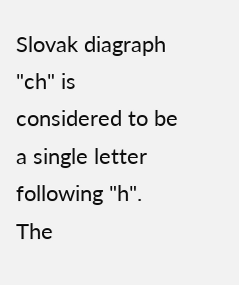Slovak diagraph "ch" is considered to be a single letter following "h". The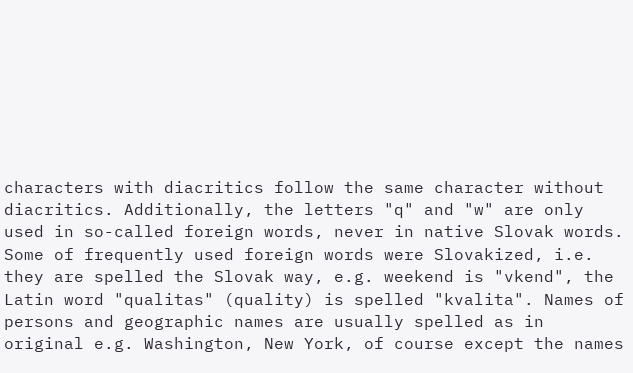characters with diacritics follow the same character without diacritics. Additionally, the letters "q" and "w" are only used in so-called foreign words, never in native Slovak words. Some of frequently used foreign words were Slovakized, i.e. they are spelled the Slovak way, e.g. weekend is "vkend", the Latin word "qualitas" (quality) is spelled "kvalita". Names of persons and geographic names are usually spelled as in original e.g. Washington, New York, of course except the names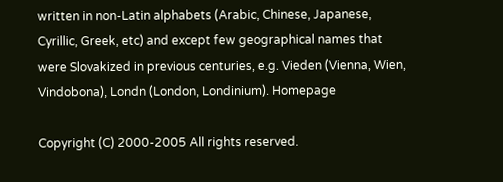written in non-Latin alphabets (Arabic, Chinese, Japanese, Cyrillic, Greek, etc) and except few geographical names that were Slovakized in previous centuries, e.g. Vieden (Vienna, Wien, Vindobona), Londn (London, Londinium). Homepage

Copyright (C) 2000-2005 All rights reserved.